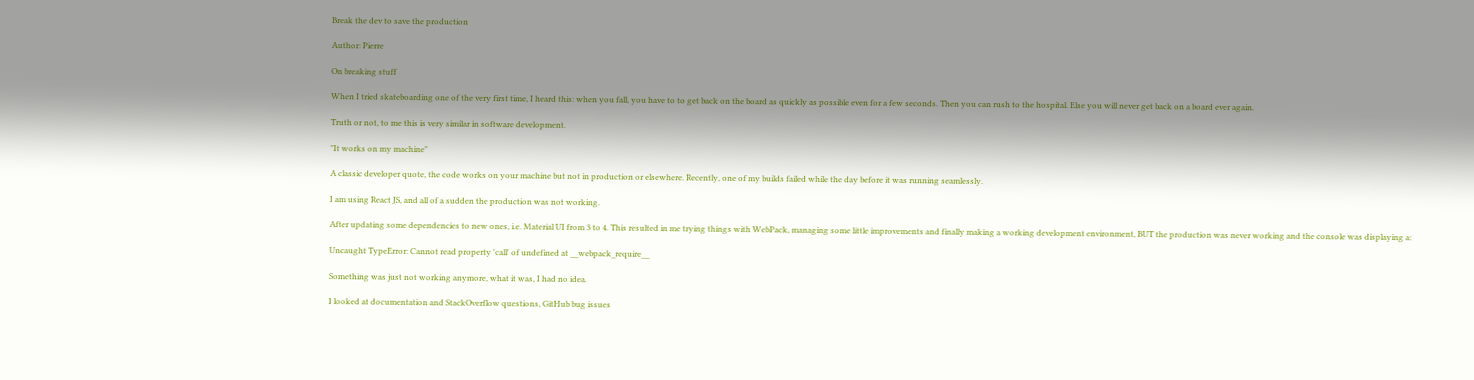Break the dev to save the production

Author: Pierre

On breaking stuff

When I tried skateboarding one of the very first time, I heard this: when you fall, you have to to get back on the board as quickly as possible even for a few seconds. Then you can rush to the hospital. Else you will never get back on a board ever again.

Truth or not, to me this is very similar in software development.

"It works on my machine"

A classic developer quote, the code works on your machine but not in production or elsewhere. Recently, one of my builds failed while the day before it was running seamlessly.

I am using React JS, and all of a sudden the production was not working.

After updating some dependencies to new ones, i.e. Material UI from 3 to 4. This resulted in me trying things with WebPack, managing some little improvements and finally making a working development environment, BUT the production was never working and the console was displaying a:

Uncaught TypeError: Cannot read property 'call' of undefined at __webpack_require__

Something was just not working anymore, what it was, I had no idea.

I looked at documentation and StackOverflow questions, GitHub bug issues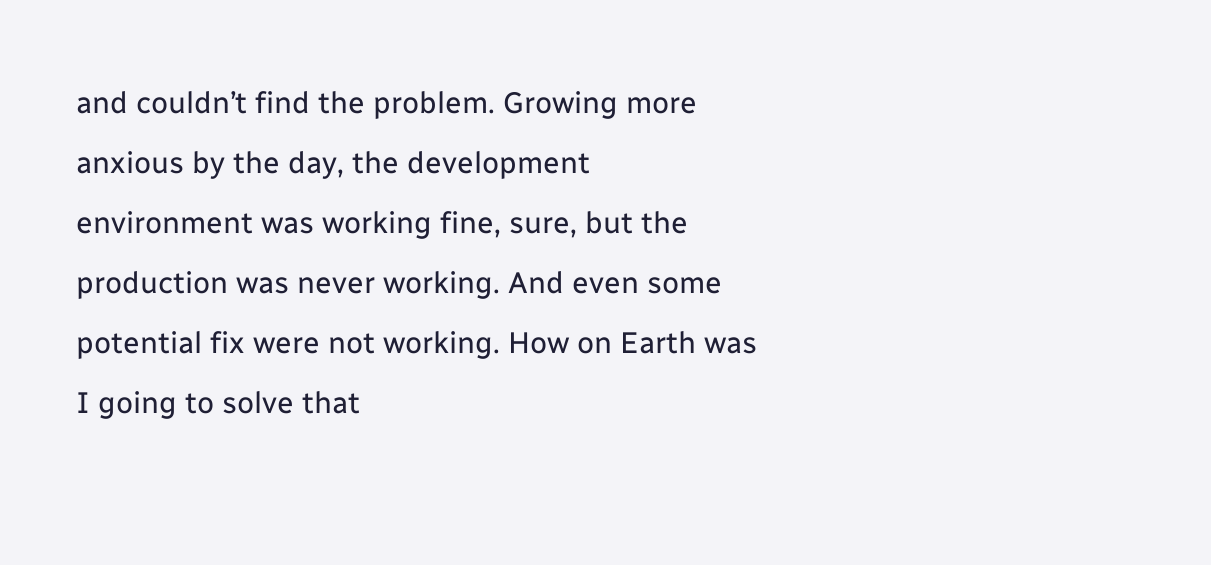and couldn’t find the problem. Growing more anxious by the day, the development environment was working fine, sure, but the production was never working. And even some potential fix were not working. How on Earth was I going to solve that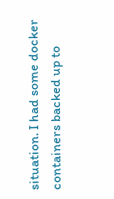situation. I had some docker containers backed up to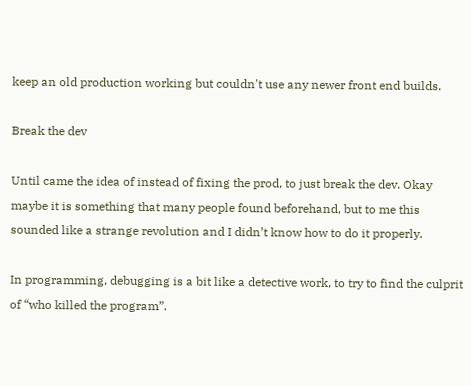keep an old production working but couldn't use any newer front end builds.

Break the dev

Until came the idea of instead of fixing the prod, to just break the dev. Okay maybe it is something that many people found beforehand, but to me this sounded like a strange revolution and I didn’t know how to do it properly.

In programming, debugging is a bit like a detective work, to try to find the culprit of “who killed the program”.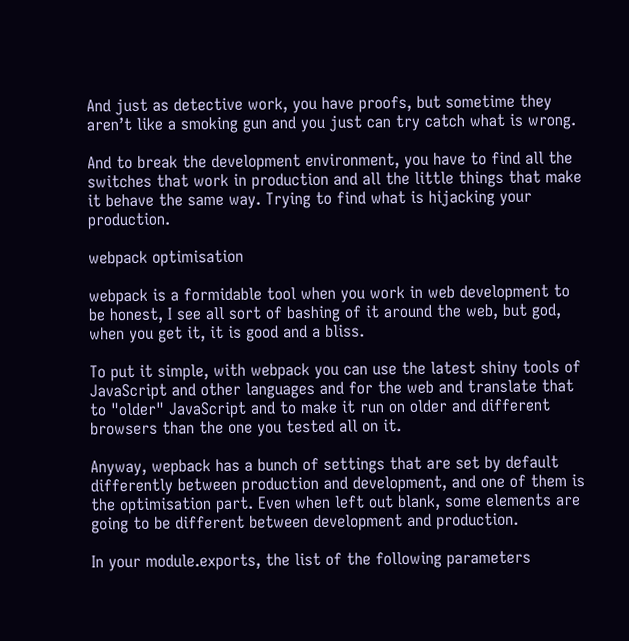And just as detective work, you have proofs, but sometime they aren’t like a smoking gun and you just can try catch what is wrong.

And to break the development environment, you have to find all the switches that work in production and all the little things that make it behave the same way. Trying to find what is hijacking your production.

webpack optimisation

webpack is a formidable tool when you work in web development to be honest, I see all sort of bashing of it around the web, but god, when you get it, it is good and a bliss.

To put it simple, with webpack you can use the latest shiny tools of JavaScript and other languages and for the web and translate that to "older" JavaScript and to make it run on older and different browsers than the one you tested all on it.

Anyway, wepback has a bunch of settings that are set by default differently between production and development, and one of them is the optimisation part. Even when left out blank, some elements are going to be different between development and production.

In your module.exports, the list of the following parameters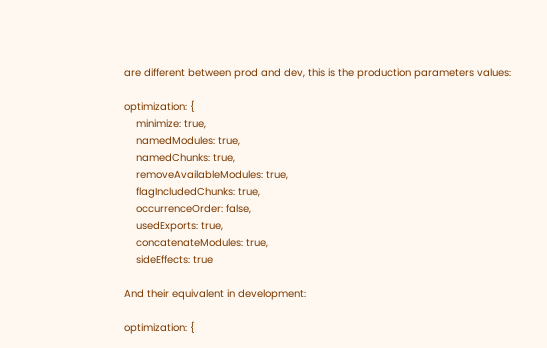are different between prod and dev, this is the production parameters values:

optimization: {
    minimize: true,
    namedModules: true,
    namedChunks: true,
    removeAvailableModules: true,
    flagIncludedChunks: true,
    occurrenceOrder: false,
    usedExports: true,
    concatenateModules: true,
    sideEffects: true

And their equivalent in development:

optimization: {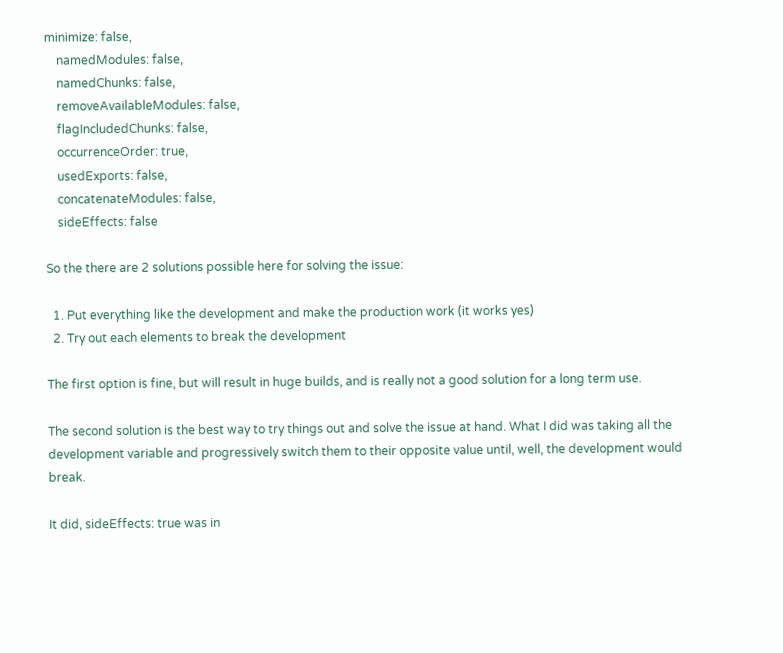minimize: false,
    namedModules: false,
    namedChunks: false,
    removeAvailableModules: false,
    flagIncludedChunks: false,
    occurrenceOrder: true,
    usedExports: false,
    concatenateModules: false,
    sideEffects: false

So the there are 2 solutions possible here for solving the issue:

  1. Put everything like the development and make the production work (it works yes)
  2. Try out each elements to break the development

The first option is fine, but will result in huge builds, and is really not a good solution for a long term use.

The second solution is the best way to try things out and solve the issue at hand. What I did was taking all the development variable and progressively switch them to their opposite value until, well, the development would break.

It did, sideEffects: true was in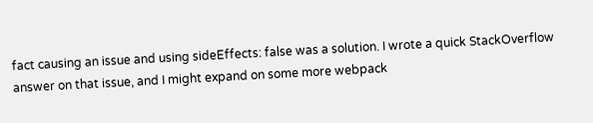fact causing an issue and using sideEffects: false was a solution. I wrote a quick StackOverflow answer on that issue, and I might expand on some more webpack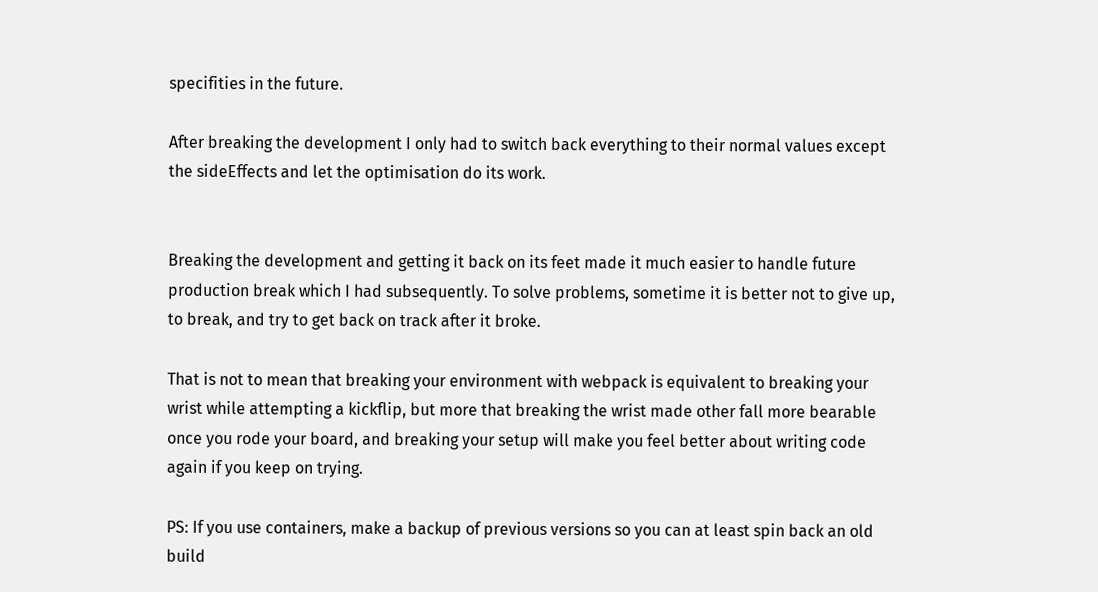specifities in the future.

After breaking the development I only had to switch back everything to their normal values except the sideEffects and let the optimisation do its work.


Breaking the development and getting it back on its feet made it much easier to handle future production break which I had subsequently. To solve problems, sometime it is better not to give up, to break, and try to get back on track after it broke.

That is not to mean that breaking your environment with webpack is equivalent to breaking your wrist while attempting a kickflip, but more that breaking the wrist made other fall more bearable once you rode your board, and breaking your setup will make you feel better about writing code again if you keep on trying.

PS: If you use containers, make a backup of previous versions so you can at least spin back an old build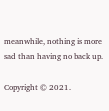meanwhile, nothing is more sad than having no back up.

Copyright © 2021.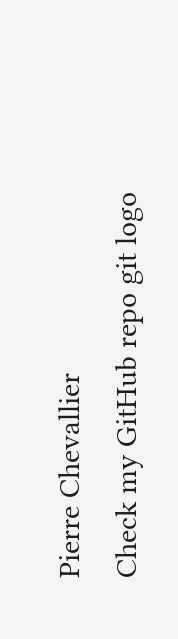Pierre Chevallier
Check my GitHub repo git logo